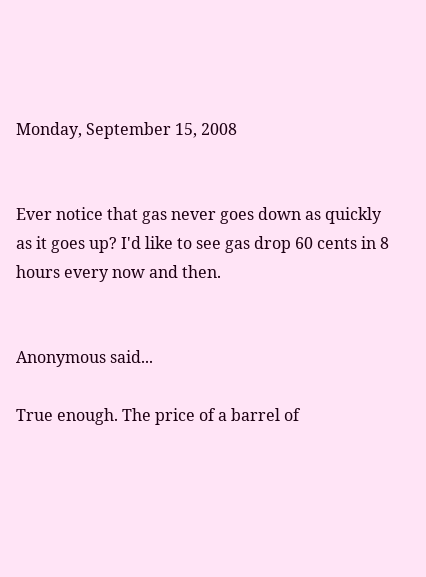Monday, September 15, 2008


Ever notice that gas never goes down as quickly as it goes up? I'd like to see gas drop 60 cents in 8 hours every now and then.


Anonymous said...

True enough. The price of a barrel of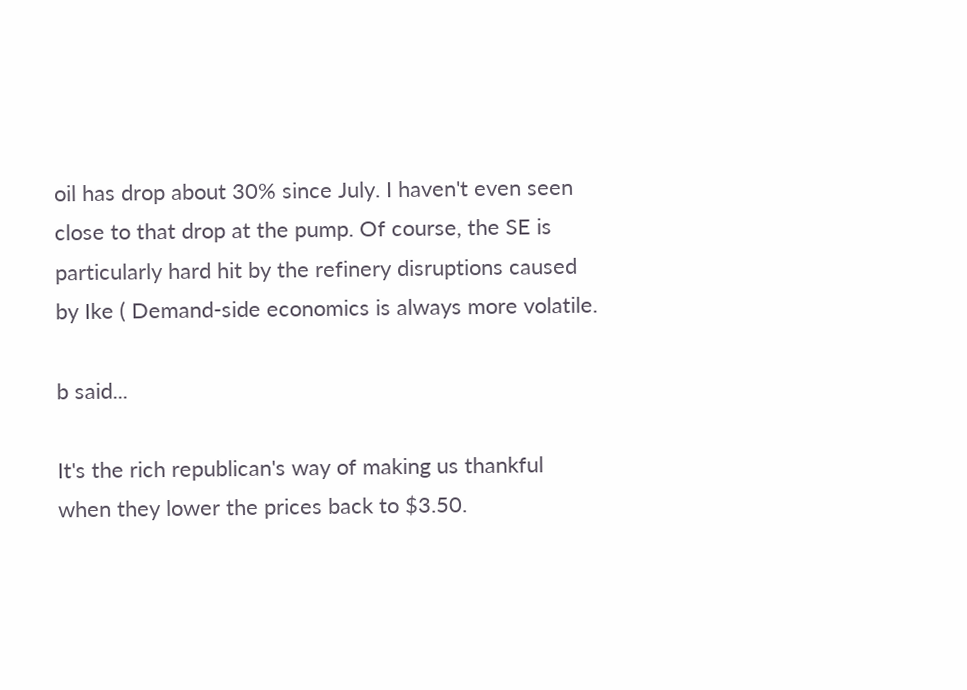oil has drop about 30% since July. I haven't even seen close to that drop at the pump. Of course, the SE is particularly hard hit by the refinery disruptions caused by Ike ( Demand-side economics is always more volatile.

b said...

It's the rich republican's way of making us thankful when they lower the prices back to $3.50.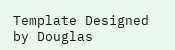Template Designed by Douglas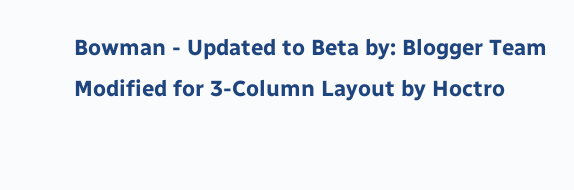Bowman - Updated to Beta by: Blogger Team
Modified for 3-Column Layout by Hoctro